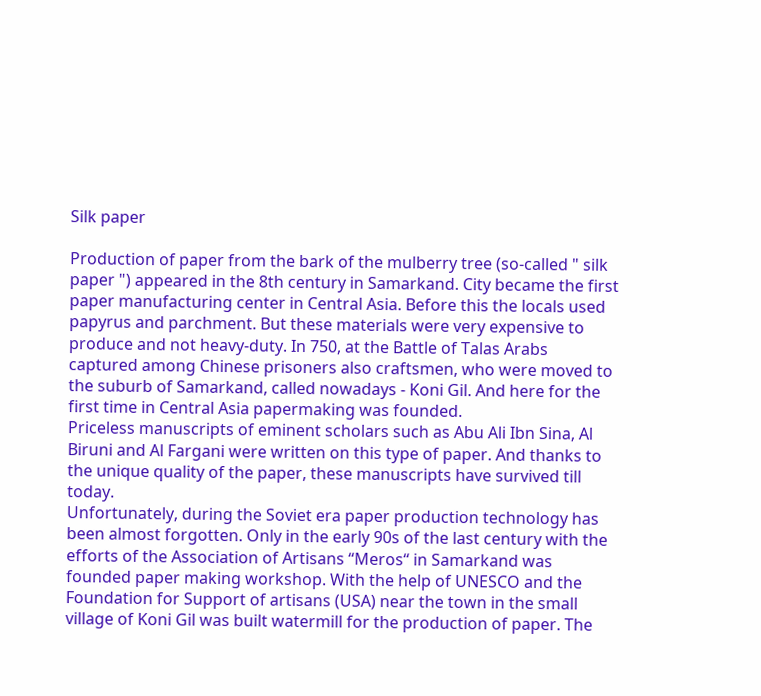Silk paper

Production of paper from the bark of the mulberry tree (so-called " silk paper ") appeared in the 8th century in Samarkand. City became the first paper manufacturing center in Central Asia. Before this the locals used papyrus and parchment. But these materials were very expensive to produce and not heavy-duty. In 750, at the Battle of Talas Arabs captured among Chinese prisoners also craftsmen, who were moved to the suburb of Samarkand, called nowadays - Koni Gil. And here for the first time in Central Asia papermaking was founded.
Priceless manuscripts of eminent scholars such as Abu Ali Ibn Sina, Al Biruni and Al Fargani were written on this type of paper. And thanks to the unique quality of the paper, these manuscripts have survived till today.
Unfortunately, during the Soviet era paper production technology has been almost forgotten. Only in the early 90s of the last century with the efforts of the Association of Artisans “Meros“ in Samarkand was founded paper making workshop. With the help of UNESCO and the Foundation for Support of artisans (USA) near the town in the small village of Koni Gil was built watermill for the production of paper. The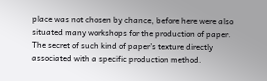place was not chosen by chance, before here were also situated many workshops for the production of paper.
The secret of such kind of paper’s texture directly associated with a specific production method.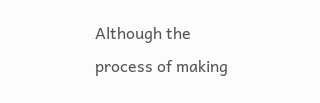Although the process of making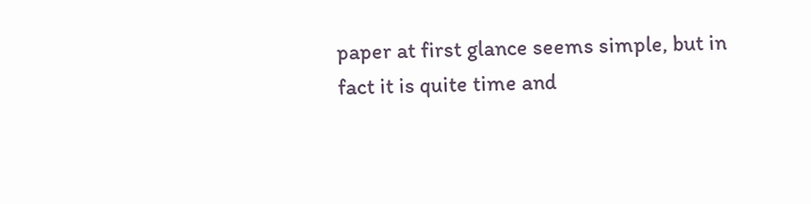paper at first glance seems simple, but in fact it is quite time and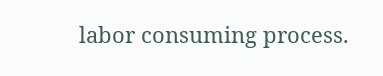labor consuming process.